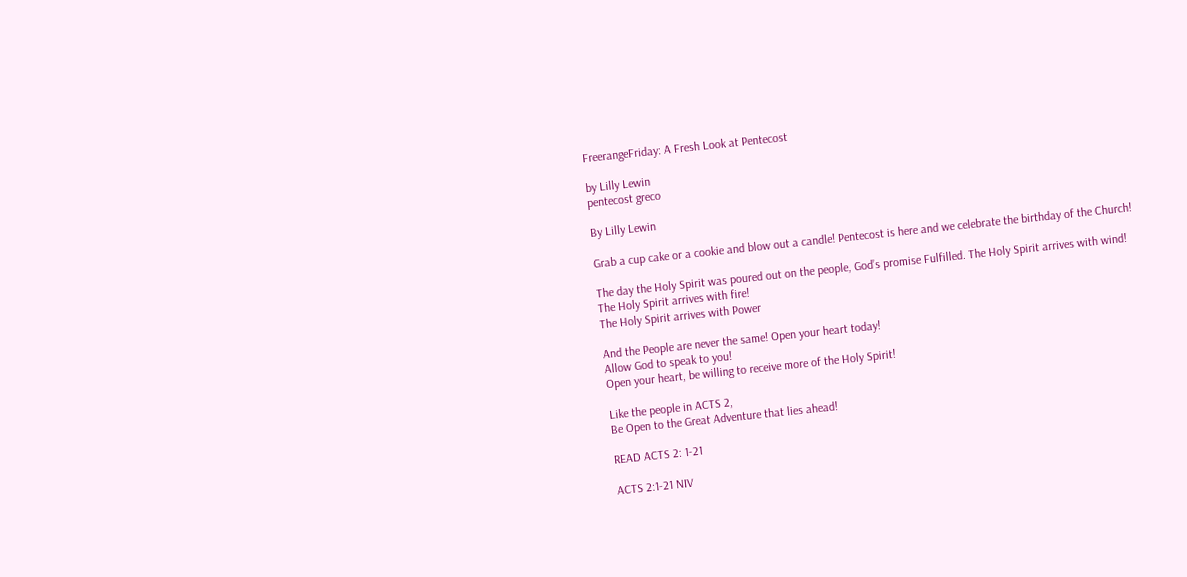FreerangeFriday: A Fresh Look at Pentecost

by Lilly Lewin
pentecost greco

By Lilly Lewin

Grab a cup cake or a cookie and blow out a candle! Pentecost is here and we celebrate the birthday of the Church!

The day the Holy Spirit was poured out on the people, God’s promise Fulfilled. The Holy Spirit arrives with wind!
The Holy Spirit arrives with fire!
The Holy Spirit arrives with Power

And the People are never the same! Open your heart today!
Allow God to speak to you!
Open your heart, be willing to receive more of the Holy Spirit!

Like the people in ACTS 2,
Be Open to the Great Adventure that lies ahead!

READ ACTS 2: 1-21

ACTS 2:1-21 NIV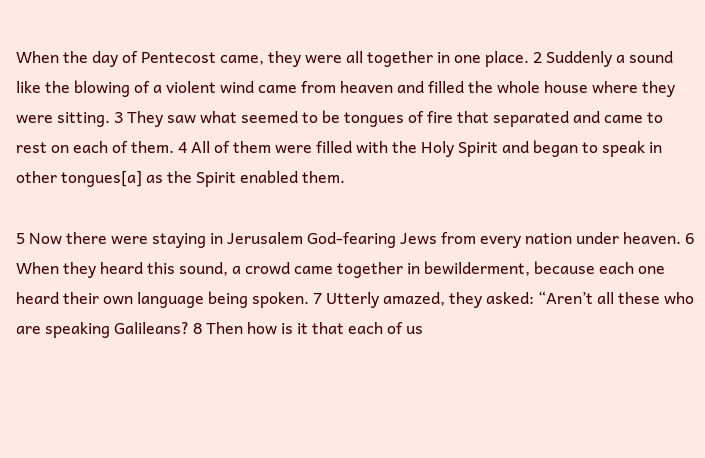When the day of Pentecost came, they were all together in one place. 2 Suddenly a sound like the blowing of a violent wind came from heaven and filled the whole house where they were sitting. 3 They saw what seemed to be tongues of fire that separated and came to rest on each of them. 4 All of them were filled with the Holy Spirit and began to speak in other tongues[a] as the Spirit enabled them.

5 Now there were staying in Jerusalem God-fearing Jews from every nation under heaven. 6 When they heard this sound, a crowd came together in bewilderment, because each one heard their own language being spoken. 7 Utterly amazed, they asked: “Aren’t all these who are speaking Galileans? 8 Then how is it that each of us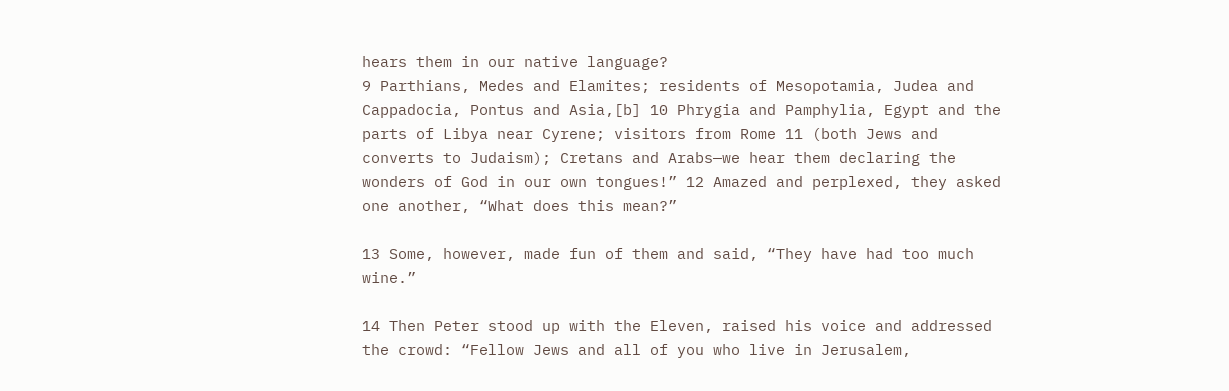hears them in our native language?
9 Parthians, Medes and Elamites; residents of Mesopotamia, Judea and Cappadocia, Pontus and Asia,[b] 10 Phrygia and Pamphylia, Egypt and the parts of Libya near Cyrene; visitors from Rome 11 (both Jews and converts to Judaism); Cretans and Arabs—we hear them declaring the wonders of God in our own tongues!” 12 Amazed and perplexed, they asked one another, “What does this mean?”

13 Some, however, made fun of them and said, “They have had too much wine.”

14 Then Peter stood up with the Eleven, raised his voice and addressed the crowd: “Fellow Jews and all of you who live in Jerusalem,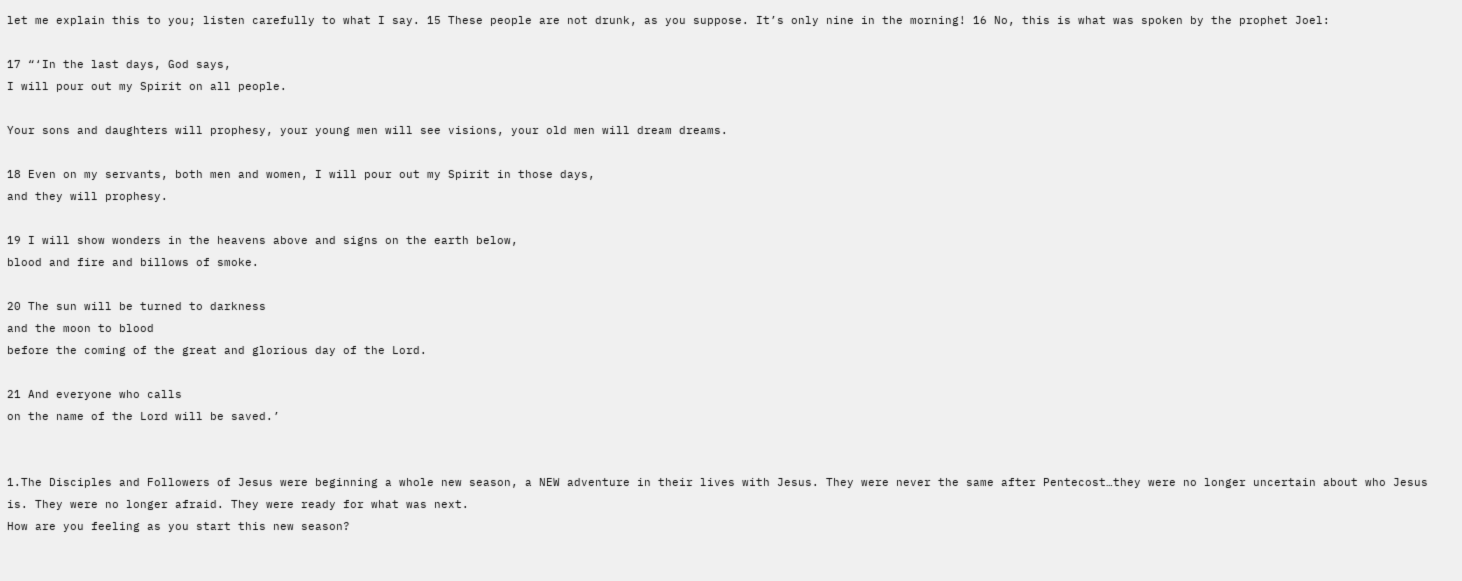let me explain this to you; listen carefully to what I say. 15 These people are not drunk, as you suppose. It’s only nine in the morning! 16 No, this is what was spoken by the prophet Joel:

17 “‘In the last days, God says,
I will pour out my Spirit on all people.

Your sons and daughters will prophesy, your young men will see visions, your old men will dream dreams.

18 Even on my servants, both men and women, I will pour out my Spirit in those days,
and they will prophesy.

19 I will show wonders in the heavens above and signs on the earth below,
blood and fire and billows of smoke.

20 The sun will be turned to darkness
and the moon to blood
before the coming of the great and glorious day of the Lord.

21 And everyone who calls
on the name of the Lord will be saved.’


1.The Disciples and Followers of Jesus were beginning a whole new season, a NEW adventure in their lives with Jesus. They were never the same after Pentecost…they were no longer uncertain about who Jesus is. They were no longer afraid. They were ready for what was next.
How are you feeling as you start this new season?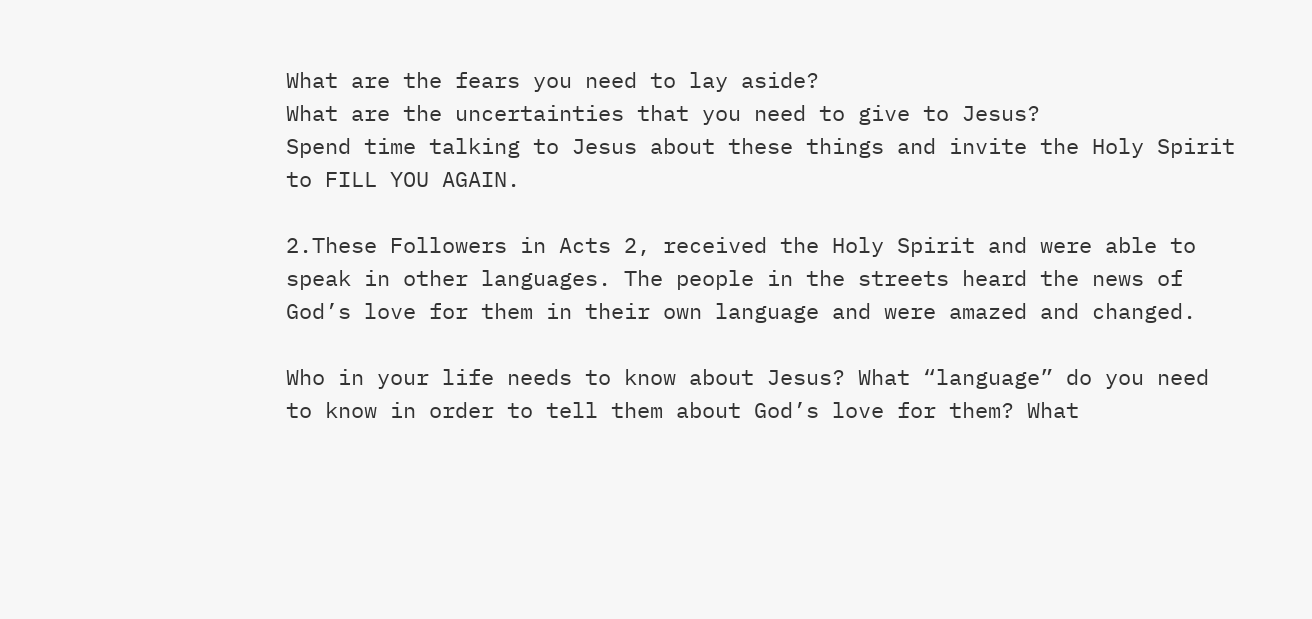What are the fears you need to lay aside?
What are the uncertainties that you need to give to Jesus?
Spend time talking to Jesus about these things and invite the Holy Spirit to FILL YOU AGAIN.

2.These Followers in Acts 2, received the Holy Spirit and were able to speak in other languages. The people in the streets heard the news of God’s love for them in their own language and were amazed and changed.

Who in your life needs to know about Jesus? What “language” do you need to know in order to tell them about God’s love for them? What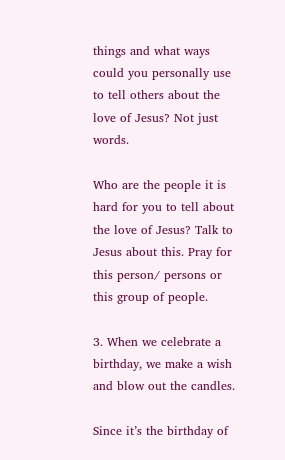things and what ways could you personally use to tell others about the love of Jesus? Not just words.

Who are the people it is hard for you to tell about the love of Jesus? Talk to Jesus about this. Pray for this person/ persons or this group of people.

3. When we celebrate a birthday, we make a wish and blow out the candles.

Since it’s the birthday of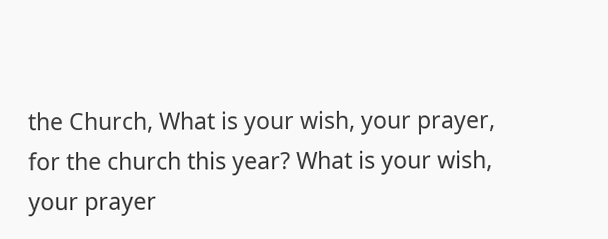the Church, What is your wish, your prayer, for the church this year? What is your wish, your prayer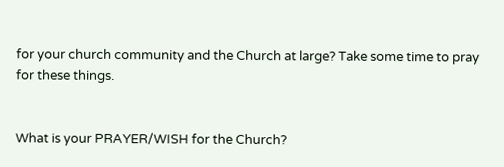for your church community and the Church at large? Take some time to pray for these things.


What is your PRAYER/WISH for the Church?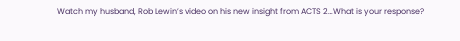Watch my husband, Rob Lewin’s video on his new insight from ACTS 2…What is your response?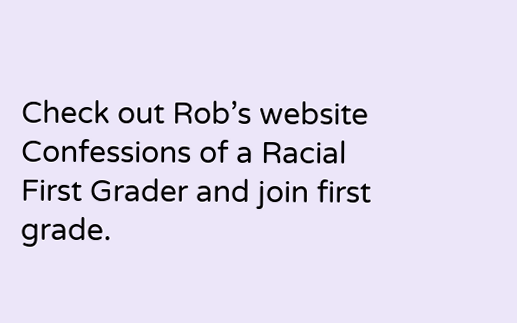Check out Rob’s website Confessions of a Racial First Grader and join first grade.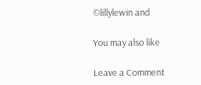©lillylewin and

You may also like

Leave a Comment